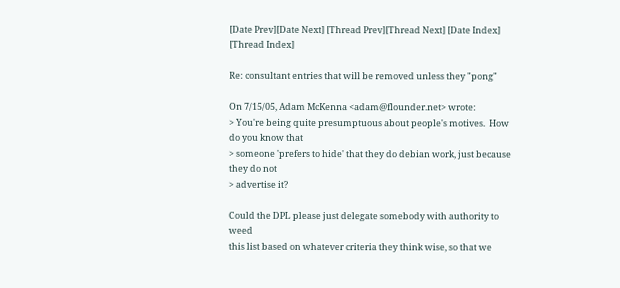[Date Prev][Date Next] [Thread Prev][Thread Next] [Date Index] [Thread Index]

Re: consultant entries that will be removed unless they "pong"

On 7/15/05, Adam McKenna <adam@flounder.net> wrote:
> You're being quite presumptuous about people's motives.  How do you know that
> someone 'prefers to hide' that they do debian work, just because they do not
> advertise it?

Could the DPL please just delegate somebody with authority to weed
this list based on whatever criteria they think wise, so that we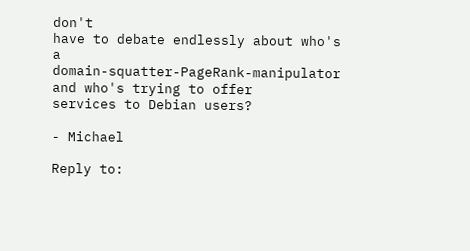don't
have to debate endlessly about who's a
domain-squatter-PageRank-manipulator and who's trying to offer
services to Debian users?

- Michael

Reply to: